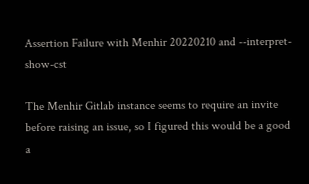Assertion Failure with Menhir 20220210 and --interpret-show-cst

The Menhir Gitlab instance seems to require an invite before raising an issue, so I figured this would be a good a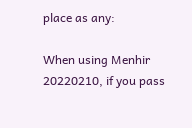place as any:

When using Menhir 20220210, if you pass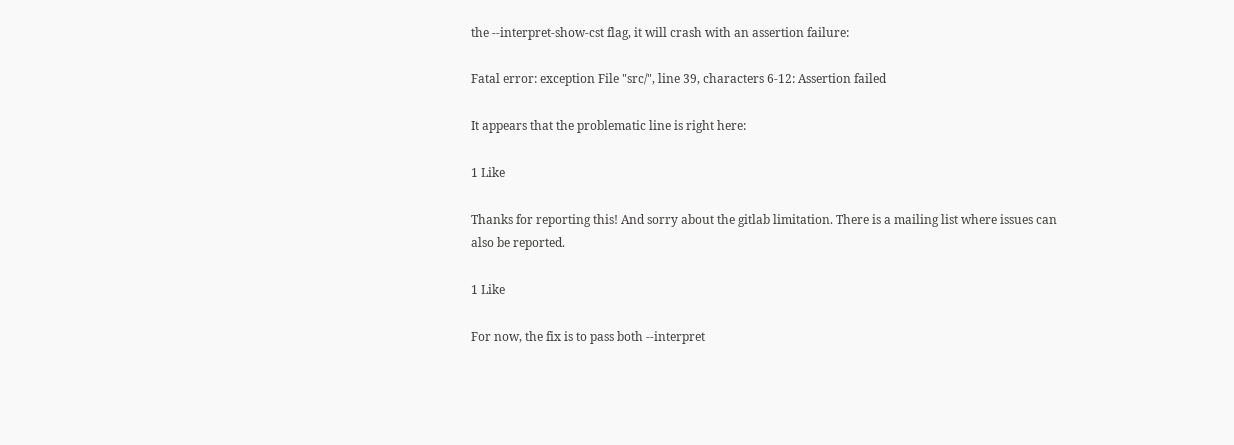the --interpret-show-cst flag, it will crash with an assertion failure:

Fatal error: exception File "src/", line 39, characters 6-12: Assertion failed

It appears that the problematic line is right here:

1 Like

Thanks for reporting this! And sorry about the gitlab limitation. There is a mailing list where issues can also be reported.

1 Like

For now, the fix is to pass both --interpret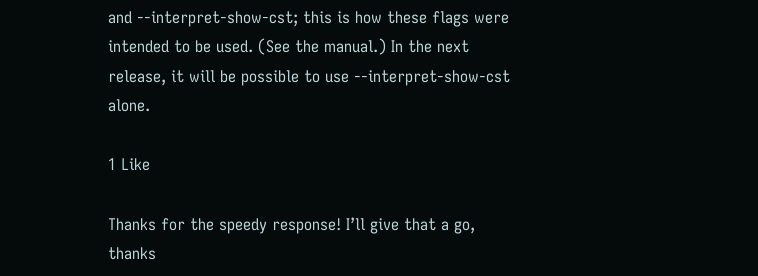and --interpret-show-cst; this is how these flags were intended to be used. (See the manual.) In the next release, it will be possible to use --interpret-show-cst alone.

1 Like

Thanks for the speedy response! I’ll give that a go, thanks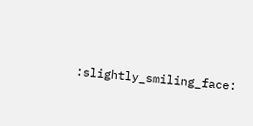:slightly_smiling_face: